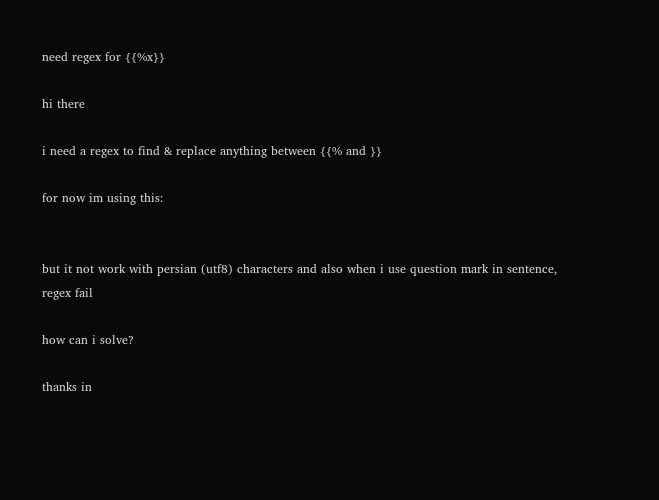need regex for {{%x}}

hi there

i need a regex to find & replace anything between {{% and }}

for now im using this:


but it not work with persian (utf8) characters and also when i use question mark in sentence, regex fail

how can i solve?

thanks in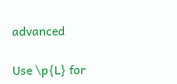advanced

Use \p{L} for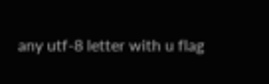any utf-8 letter with u flag